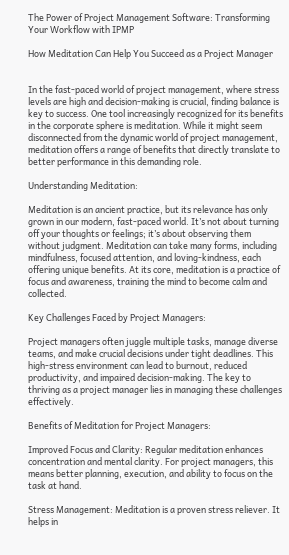The Power of Project Management Software: Transforming Your Workflow with IPMP

How Meditation Can Help You Succeed as a Project Manager


In the fast-paced world of project management, where stress levels are high and decision-making is crucial, finding balance is key to success. One tool increasingly recognized for its benefits in the corporate sphere is meditation. While it might seem disconnected from the dynamic world of project management, meditation offers a range of benefits that directly translate to better performance in this demanding role.

Understanding Meditation:

Meditation is an ancient practice, but its relevance has only grown in our modern, fast-paced world. It’s not about turning off your thoughts or feelings; it’s about observing them without judgment. Meditation can take many forms, including mindfulness, focused attention, and loving-kindness, each offering unique benefits. At its core, meditation is a practice of focus and awareness, training the mind to become calm and collected.

Key Challenges Faced by Project Managers:

Project managers often juggle multiple tasks, manage diverse teams, and make crucial decisions under tight deadlines. This high-stress environment can lead to burnout, reduced productivity, and impaired decision-making. The key to thriving as a project manager lies in managing these challenges effectively.

Benefits of Meditation for Project Managers:

Improved Focus and Clarity: Regular meditation enhances concentration and mental clarity. For project managers, this means better planning, execution, and ability to focus on the task at hand.

Stress Management: Meditation is a proven stress reliever. It helps in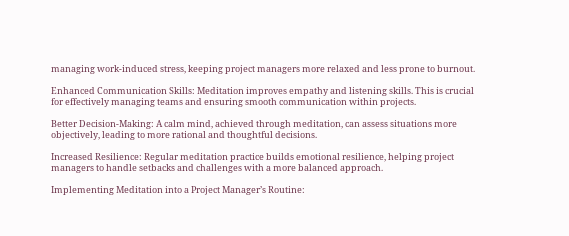managing work-induced stress, keeping project managers more relaxed and less prone to burnout.

Enhanced Communication Skills: Meditation improves empathy and listening skills. This is crucial for effectively managing teams and ensuring smooth communication within projects.

Better Decision-Making: A calm mind, achieved through meditation, can assess situations more objectively, leading to more rational and thoughtful decisions.

Increased Resilience: Regular meditation practice builds emotional resilience, helping project managers to handle setbacks and challenges with a more balanced approach.

Implementing Meditation into a Project Manager’s Routine: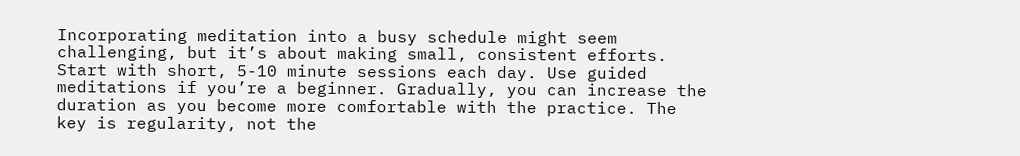Incorporating meditation into a busy schedule might seem challenging, but it’s about making small, consistent efforts. Start with short, 5-10 minute sessions each day. Use guided meditations if you’re a beginner. Gradually, you can increase the duration as you become more comfortable with the practice. The key is regularity, not the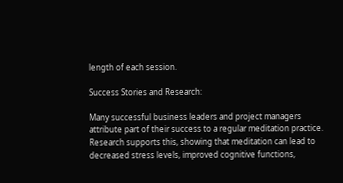length of each session.

Success Stories and Research:

Many successful business leaders and project managers attribute part of their success to a regular meditation practice. Research supports this, showing that meditation can lead to decreased stress levels, improved cognitive functions,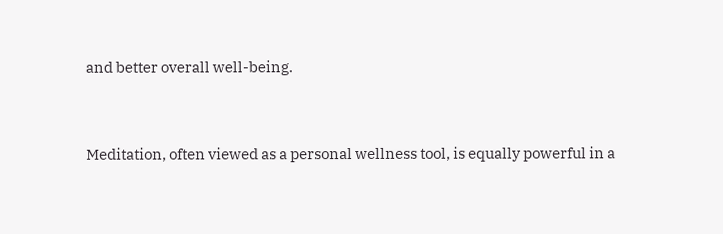and better overall well-being.


Meditation, often viewed as a personal wellness tool, is equally powerful in a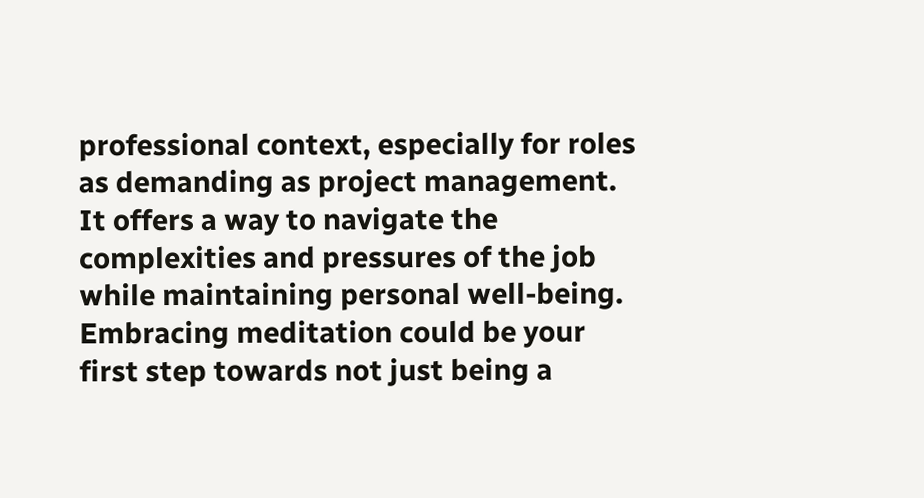professional context, especially for roles as demanding as project management. It offers a way to navigate the complexities and pressures of the job while maintaining personal well-being. Embracing meditation could be your first step towards not just being a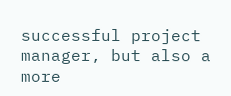successful project manager, but also a more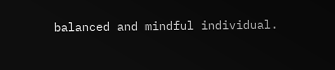balanced and mindful individual.